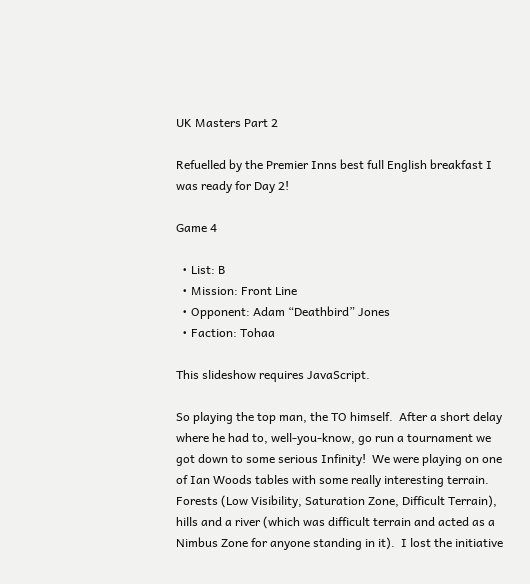UK Masters Part 2

Refuelled by the Premier Inns best full English breakfast I was ready for Day 2!

Game 4

  • List: B
  • Mission: Front Line
  • Opponent: Adam “Deathbird” Jones
  • Faction: Tohaa

This slideshow requires JavaScript.

So playing the top man, the TO himself.  After a short delay where he had to, well-you-know, go run a tournament we got down to some serious Infinity!  We were playing on one of Ian Woods tables with some really interesting terrain.  Forests (Low Visibility, Saturation Zone, Difficult Terrain), hills and a river (which was difficult terrain and acted as a Nimbus Zone for anyone standing in it).  I lost the initiative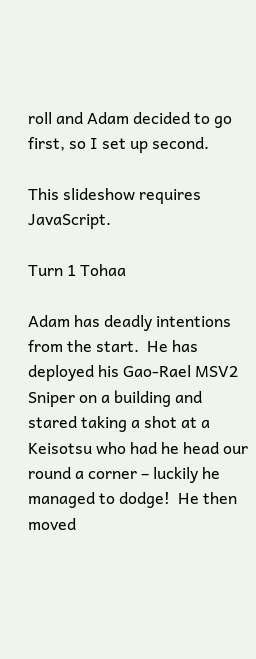roll and Adam decided to go first, so I set up second.

This slideshow requires JavaScript.

Turn 1 Tohaa

Adam has deadly intentions from the start.  He has deployed his Gao-Rael MSV2 Sniper on a building and stared taking a shot at a Keisotsu who had he head our round a corner – luckily he managed to dodge!  He then moved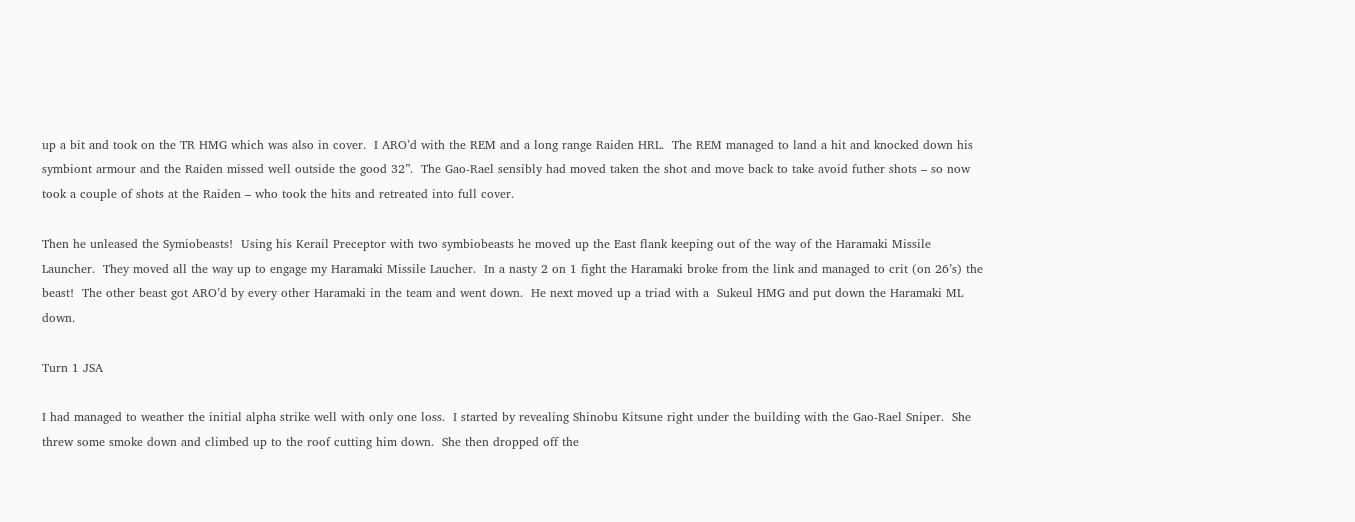up a bit and took on the TR HMG which was also in cover.  I ARO’d with the REM and a long range Raiden HRL.  The REM managed to land a hit and knocked down his symbiont armour and the Raiden missed well outside the good 32”.  The Gao-Rael sensibly had moved taken the shot and move back to take avoid futher shots – so now took a couple of shots at the Raiden – who took the hits and retreated into full cover.

Then he unleased the Symiobeasts!  Using his Kerail Preceptor with two symbiobeasts he moved up the East flank keeping out of the way of the Haramaki Missile Launcher.  They moved all the way up to engage my Haramaki Missile Laucher.  In a nasty 2 on 1 fight the Haramaki broke from the link and managed to crit (on 26’s) the beast!  The other beast got ARO’d by every other Haramaki in the team and went down.  He next moved up a triad with a  Sukeul HMG and put down the Haramaki ML down.

Turn 1 JSA

I had managed to weather the initial alpha strike well with only one loss.  I started by revealing Shinobu Kitsune right under the building with the Gao-Rael Sniper.  She threw some smoke down and climbed up to the roof cutting him down.  She then dropped off the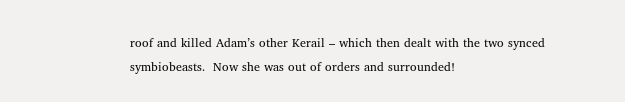roof and killed Adam’s other Kerail – which then dealt with the two synced symbiobeasts.  Now she was out of orders and surrounded!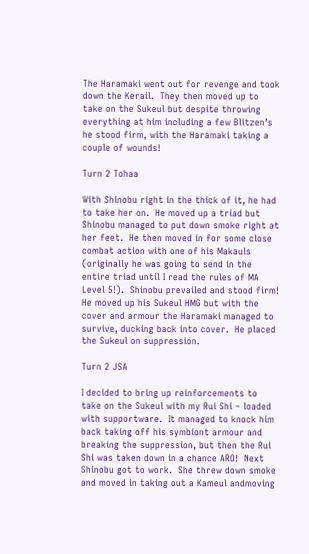The Haramaki went out for revenge and took down the Kerail.  They then moved up to take on the Sukeul but despite throwing everything at him including a few Blitzen’s he stood firm, with the Haramaki taking a couple of wounds!

Turn 2 Tohaa

With Shinobu right in the thick of it, he had to take her on.  He moved up a triad but Shinobu managed to put down smoke right at her feet.  He then moved in for some close combat action with one of his Makauls (originally he was going to send in the entire triad until I read the rules of MA Level 5!).  Shinobu prevailed and stood firm!  He moved up his Sukeul HMG but with the cover and armour the Haramaki managed to survive, ducking back into cover.  He placed the Sukeul on suppression.

Turn 2 JSA

I decided to bring up reinforcements to take on the Sukeul with my Rui Shi – loaded with supportware.  It managed to knock him back taking off his symbiont armour and breaking the suppression, but then the Rui Shi was taken down in a chance ARO!  Next Shinobu got to work.  She threw down smoke and moved in taking out a Kameul andmoving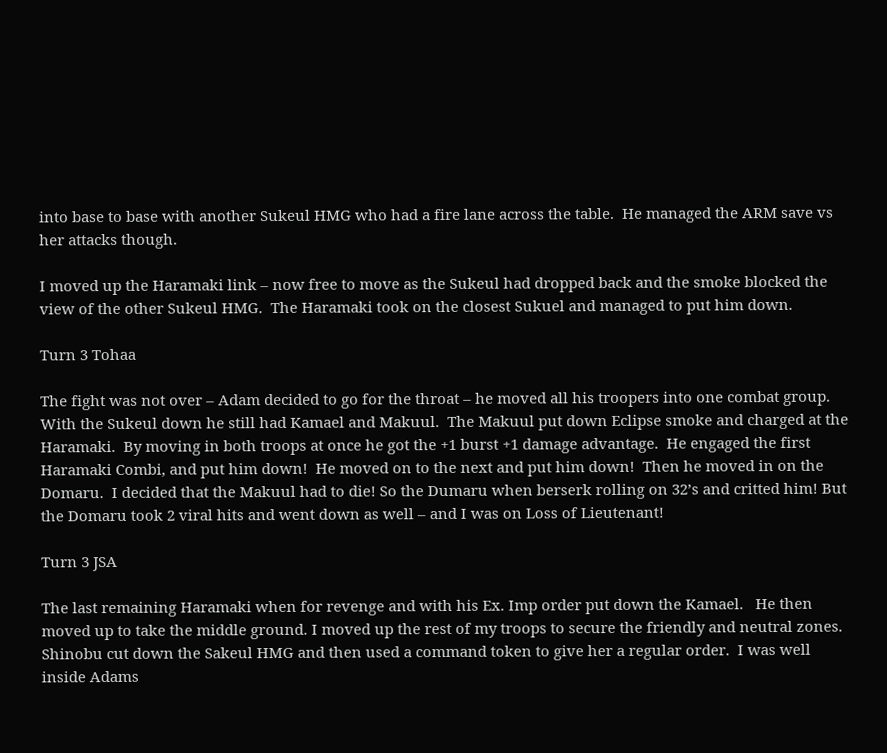into base to base with another Sukeul HMG who had a fire lane across the table.  He managed the ARM save vs her attacks though.

I moved up the Haramaki link – now free to move as the Sukeul had dropped back and the smoke blocked the view of the other Sukeul HMG.  The Haramaki took on the closest Sukuel and managed to put him down.

Turn 3 Tohaa

The fight was not over – Adam decided to go for the throat – he moved all his troopers into one combat group.  With the Sukeul down he still had Kamael and Makuul.  The Makuul put down Eclipse smoke and charged at the Haramaki.  By moving in both troops at once he got the +1 burst +1 damage advantage.  He engaged the first Haramaki Combi, and put him down!  He moved on to the next and put him down!  Then he moved in on the Domaru.  I decided that the Makuul had to die! So the Dumaru when berserk rolling on 32’s and critted him! But the Domaru took 2 viral hits and went down as well – and I was on Loss of Lieutenant!

Turn 3 JSA

The last remaining Haramaki when for revenge and with his Ex. Imp order put down the Kamael.   He then moved up to take the middle ground. I moved up the rest of my troops to secure the friendly and neutral zones. Shinobu cut down the Sakeul HMG and then used a command token to give her a regular order.  I was well inside Adams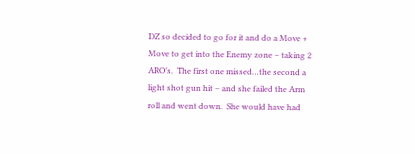DZ so decided to go for it and do a Move + Move to get into the Enemy zone – taking 2 ARO’s.  The first one missed…the second a light shot gun hit – and she failed the Arm roll and went down.  She would have had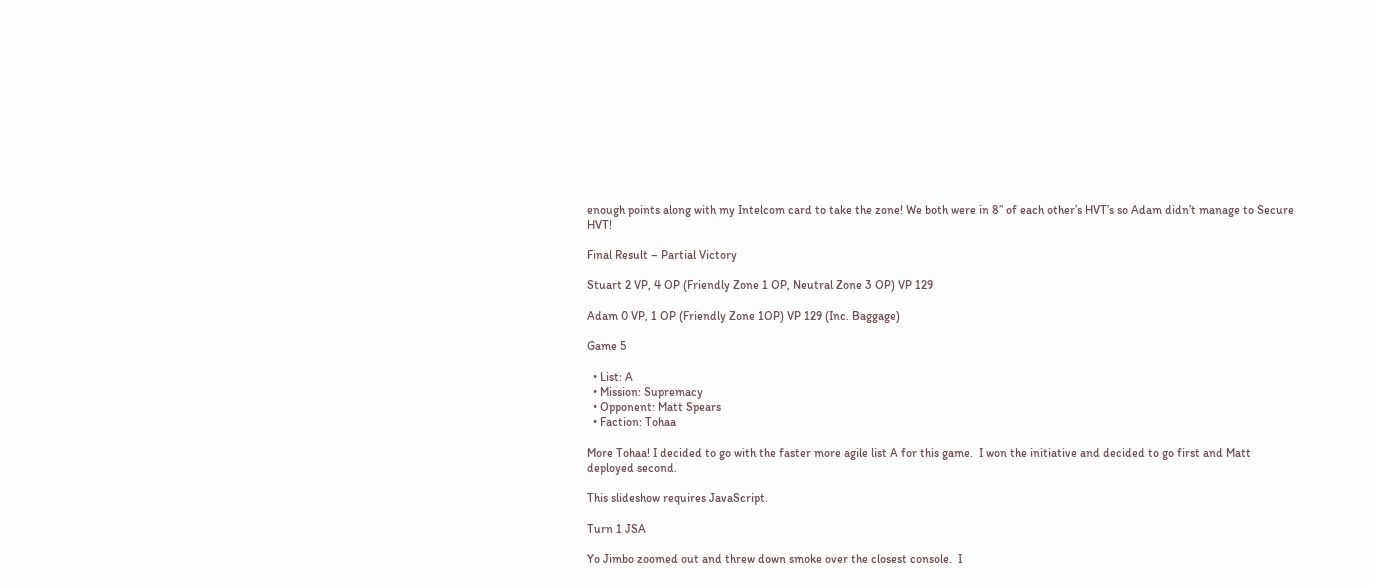enough points along with my Intelcom card to take the zone! We both were in 8” of each other’s HVT’s so Adam didn’t manage to Secure HVT!

Final Result – Partial Victory

Stuart 2 VP, 4 OP (Friendly Zone 1 OP, Neutral Zone 3 OP) VP 129

Adam 0 VP, 1 OP (Friendly Zone 1OP) VP 129 (Inc. Baggage)

Game 5

  • List: A
  • Mission: Supremacy
  • Opponent: Matt Spears
  • Faction: Tohaa

More Tohaa! I decided to go with the faster more agile list A for this game.  I won the initiative and decided to go first and Matt deployed second.

This slideshow requires JavaScript.

Turn 1 JSA

Yo Jimbo zoomed out and threw down smoke over the closest console.  I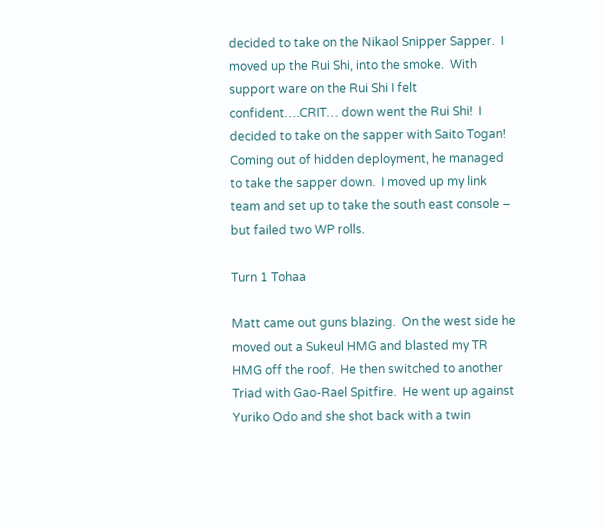decided to take on the Nikaol Snipper Sapper.  I moved up the Rui Shi, into the smoke.  With support ware on the Rui Shi I felt confident….CRIT… down went the Rui Shi!  I decided to take on the sapper with Saito Togan!  Coming out of hidden deployment, he managed to take the sapper down.  I moved up my link team and set up to take the south east console – but failed two WP rolls.

Turn 1 Tohaa

Matt came out guns blazing.  On the west side he moved out a Sukeul HMG and blasted my TR HMG off the roof.  He then switched to another Triad with Gao-Rael Spitfire.  He went up against Yuriko Odo and she shot back with a twin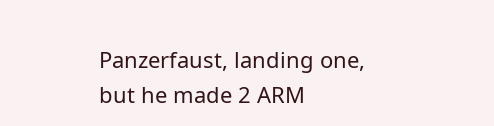Panzerfaust, landing one, but he made 2 ARM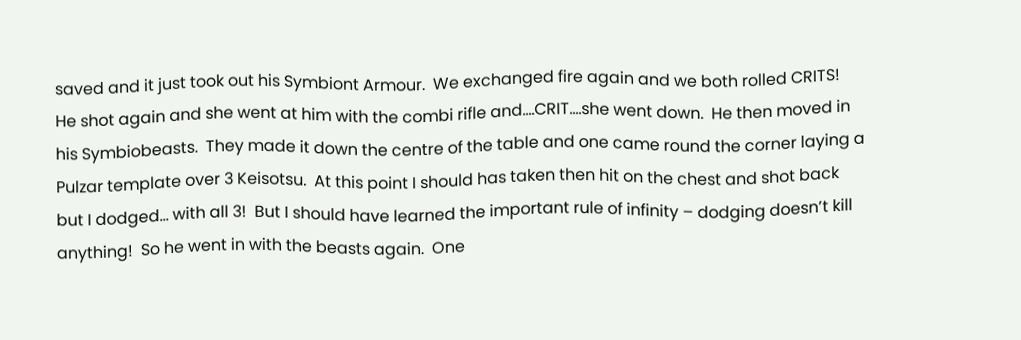saved and it just took out his Symbiont Armour.  We exchanged fire again and we both rolled CRITS!  He shot again and she went at him with the combi rifle and….CRIT….she went down.  He then moved in his Symbiobeasts.  They made it down the centre of the table and one came round the corner laying a Pulzar template over 3 Keisotsu.  At this point I should has taken then hit on the chest and shot back but I dodged… with all 3!  But I should have learned the important rule of infinity – dodging doesn’t kill anything!  So he went in with the beasts again.  One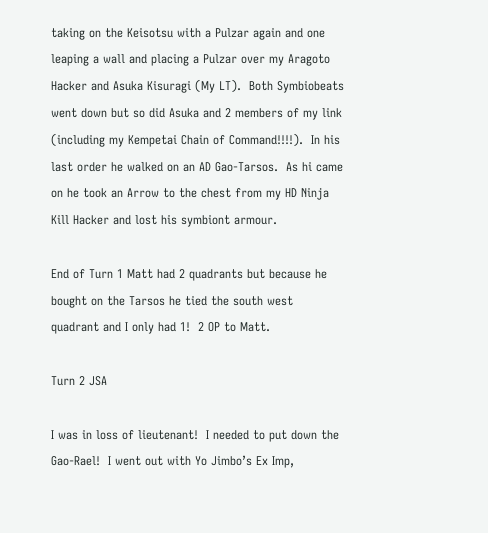taking on the Keisotsu with a Pulzar again and one leaping a wall and placing a Pulzar over my Aragoto Hacker and Asuka Kisuragi (My LT).  Both Symbiobeats went down but so did Asuka and 2 members of my link (including my Kempetai Chain of Command!!!!).  In his last order he walked on an AD Gao-Tarsos.  As hi came on he took an Arrow to the chest from my HD Ninja Kill Hacker and lost his symbiont armour.

End of Turn 1 Matt had 2 quadrants but because he bought on the Tarsos he tied the south west quadrant and I only had 1!  2 OP to Matt.

Turn 2 JSA

I was in loss of lieutenant!  I needed to put down the Gao-Rael!  I went out with Yo Jimbo’s Ex Imp,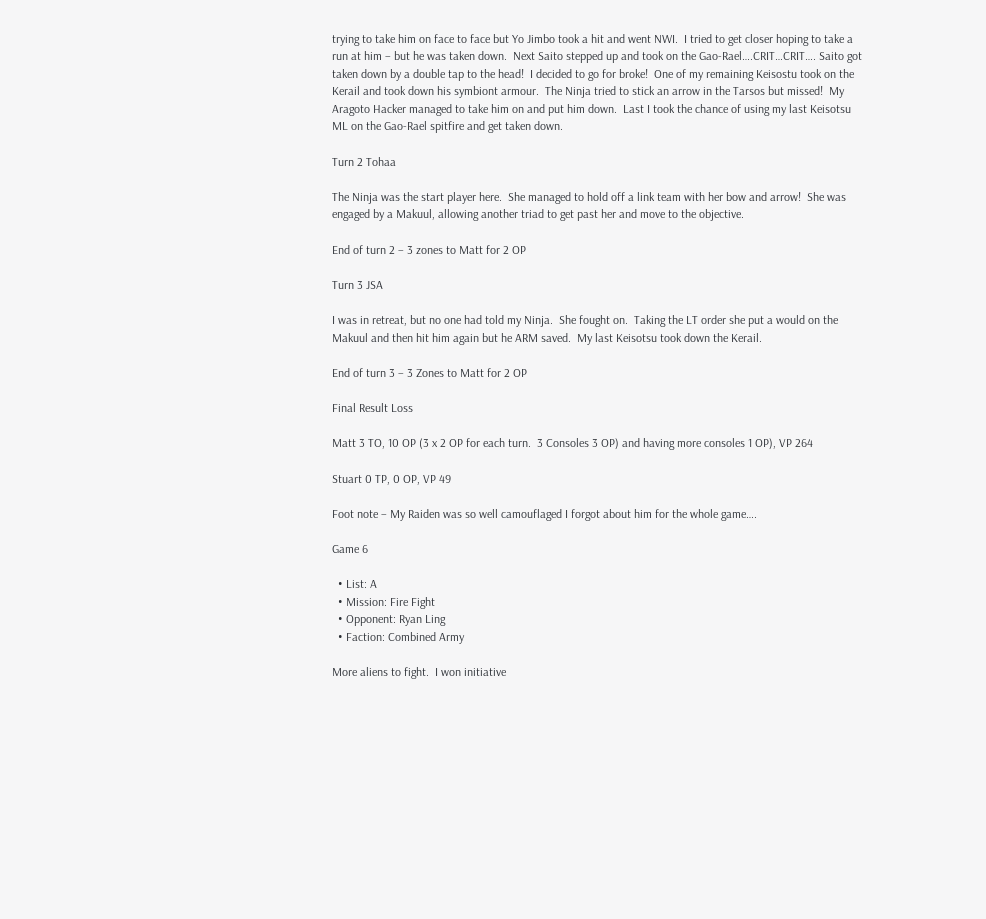trying to take him on face to face but Yo Jimbo took a hit and went NWI.  I tried to get closer hoping to take a run at him – but he was taken down.  Next Saito stepped up and took on the Gao-Rael….CRIT…CRIT…. Saito got taken down by a double tap to the head!  I decided to go for broke!  One of my remaining Keisostu took on the Kerail and took down his symbiont armour.  The Ninja tried to stick an arrow in the Tarsos but missed!  My Aragoto Hacker managed to take him on and put him down.  Last I took the chance of using my last Keisotsu ML on the Gao-Rael spitfire and get taken down.

Turn 2 Tohaa

The Ninja was the start player here.  She managed to hold off a link team with her bow and arrow!  She was engaged by a Makuul, allowing another triad to get past her and move to the objective.

End of turn 2 – 3 zones to Matt for 2 OP

Turn 3 JSA

I was in retreat, but no one had told my Ninja.  She fought on.  Taking the LT order she put a would on the Makuul and then hit him again but he ARM saved.  My last Keisotsu took down the Kerail.

End of turn 3 – 3 Zones to Matt for 2 OP

Final Result Loss

Matt 3 TO, 10 OP (3 x 2 OP for each turn.  3 Consoles 3 OP) and having more consoles 1 OP), VP 264

Stuart 0 TP, 0 OP, VP 49

Foot note – My Raiden was so well camouflaged I forgot about him for the whole game….

Game 6

  • List: A
  • Mission: Fire Fight
  • Opponent: Ryan Ling
  • Faction: Combined Army

More aliens to fight.  I won initiative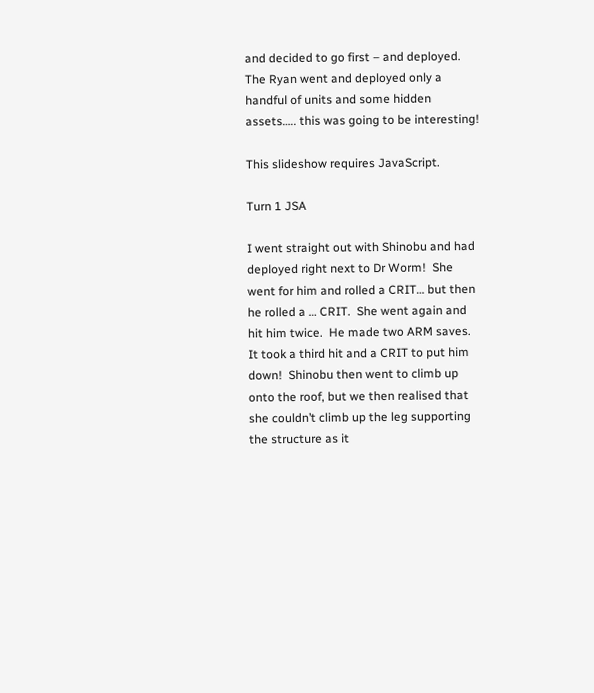and decided to go first – and deployed.  The Ryan went and deployed only a handful of units and some hidden assets….. this was going to be interesting!

This slideshow requires JavaScript.

Turn 1 JSA

I went straight out with Shinobu and had deployed right next to Dr Worm!  She went for him and rolled a CRIT… but then he rolled a … CRIT.  She went again and hit him twice.  He made two ARM saves.  It took a third hit and a CRIT to put him down!  Shinobu then went to climb up onto the roof, but we then realised that she couldn’t climb up the leg supporting the structure as it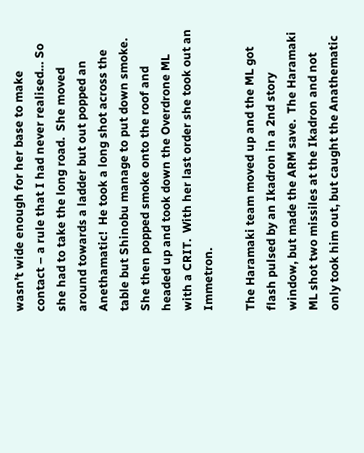wasn’t wide enough for her base to make contact – a rule that I had never realised… So she had to take the long road.  She moved around towards a ladder but out popped an Anethamatic!  He took a long shot across the table but Shinobu manage to put down smoke.  She then popped smoke onto the roof and headed up and took down the Overdrone ML with a CRIT.  With her last order she took out an Immetron.

The Haramaki team moved up and the ML got flash pulsed by an Ikadron in a 2nd story window, but made the ARM save.  The Haramaki ML shot two missiles at the Ikadron and not only took him out, but caught the Anathematic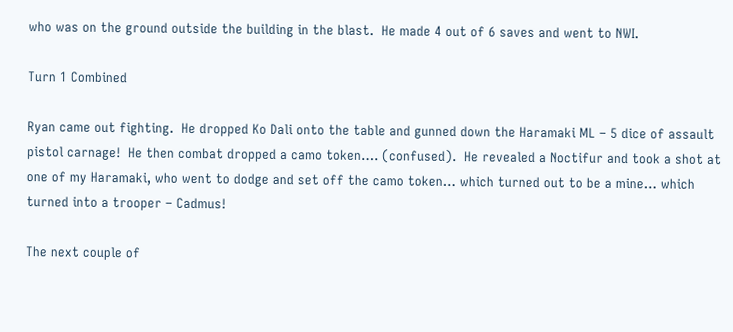who was on the ground outside the building in the blast.  He made 4 out of 6 saves and went to NWI.

Turn 1 Combined

Ryan came out fighting.  He dropped Ko Dali onto the table and gunned down the Haramaki ML – 5 dice of assault pistol carnage!  He then combat dropped a camo token…. (confused).  He revealed a Noctifur and took a shot at one of my Haramaki, who went to dodge and set off the camo token… which turned out to be a mine… which turned into a trooper – Cadmus!

The next couple of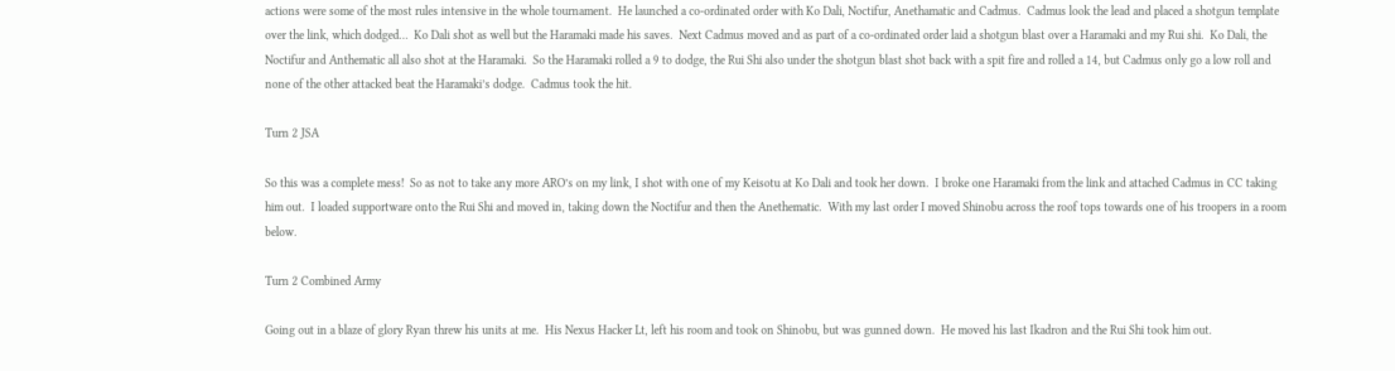actions were some of the most rules intensive in the whole tournament.  He launched a co-ordinated order with Ko Dali, Noctifur, Anethamatic and Cadmus.  Cadmus look the lead and placed a shotgun template over the link, which dodged…  Ko Dali shot as well but the Haramaki made his saves.  Next Cadmus moved and as part of a co-ordinated order laid a shotgun blast over a Haramaki and my Rui shi.  Ko Dali, the Noctifur and Anthematic all also shot at the Haramaki.  So the Haramaki rolled a 9 to dodge, the Rui Shi also under the shotgun blast shot back with a spit fire and rolled a 14, but Cadmus only go a low roll and none of the other attacked beat the Haramaki’s dodge.  Cadmus took the hit.

Turn 2 JSA

So this was a complete mess!  So as not to take any more ARO’s on my link, I shot with one of my Keisotu at Ko Dali and took her down.  I broke one Haramaki from the link and attached Cadmus in CC taking him out.  I loaded supportware onto the Rui Shi and moved in, taking down the Noctifur and then the Anethematic.  With my last order I moved Shinobu across the roof tops towards one of his troopers in a room below.

Turn 2 Combined Army

Going out in a blaze of glory Ryan threw his units at me.  His Nexus Hacker Lt, left his room and took on Shinobu, but was gunned down.  He moved his last Ikadron and the Rui Shi took him out.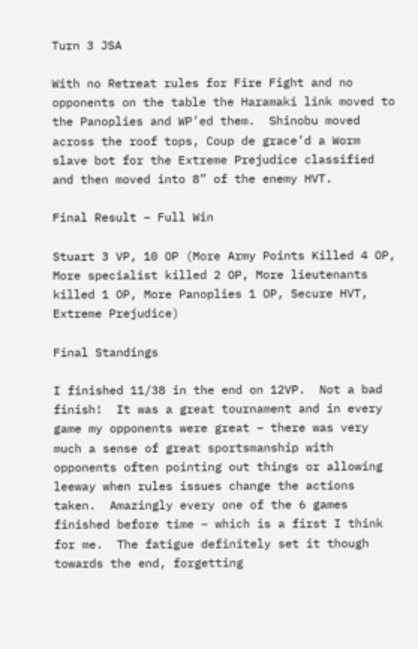Turn 3 JSA

With no Retreat rules for Fire Fight and no opponents on the table the Haramaki link moved to the Panoplies and WP’ed them.  Shinobu moved across the roof tops, Coup de grace’d a Worm slave bot for the Extreme Prejudice classified and then moved into 8” of the enemy HVT.

Final Result – Full Win

Stuart 3 VP, 10 OP (More Army Points Killed 4 OP, More specialist killed 2 OP, More lieutenants killed 1 OP, More Panoplies 1 OP, Secure HVT, Extreme Prejudice)

Final Standings

I finished 11/38 in the end on 12VP.  Not a bad finish!  It was a great tournament and in every game my opponents were great – there was very much a sense of great sportsmanship with opponents often pointing out things or allowing leeway when rules issues change the actions taken.  Amazingly every one of the 6 games finished before time – which is a first I think for me.  The fatigue definitely set it though towards the end, forgetting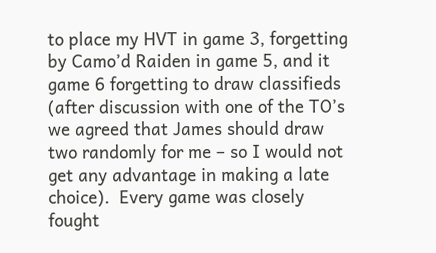to place my HVT in game 3, forgetting by Camo’d Raiden in game 5, and it game 6 forgetting to draw classifieds (after discussion with one of the TO’s we agreed that James should draw two randomly for me – so I would not get any advantage in making a late choice).  Every game was closely fought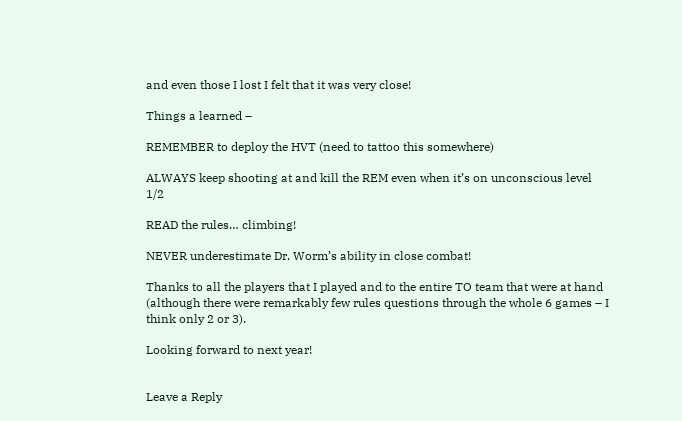and even those I lost I felt that it was very close!

Things a learned –

REMEMBER to deploy the HVT (need to tattoo this somewhere)

ALWAYS keep shooting at and kill the REM even when it’s on unconscious level 1/2

READ the rules… climbing!

NEVER underestimate Dr. Worm’s ability in close combat!

Thanks to all the players that I played and to the entire TO team that were at hand (although there were remarkably few rules questions through the whole 6 games – I think only 2 or 3).

Looking forward to next year!


Leave a Reply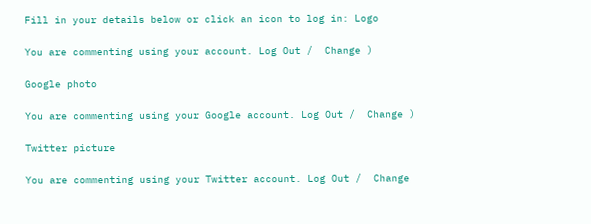Fill in your details below or click an icon to log in: Logo

You are commenting using your account. Log Out /  Change )

Google photo

You are commenting using your Google account. Log Out /  Change )

Twitter picture

You are commenting using your Twitter account. Log Out /  Change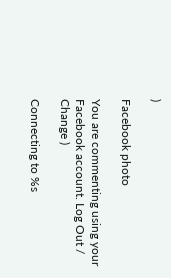)

Facebook photo

You are commenting using your Facebook account. Log Out /  Change )

Connecting to %s